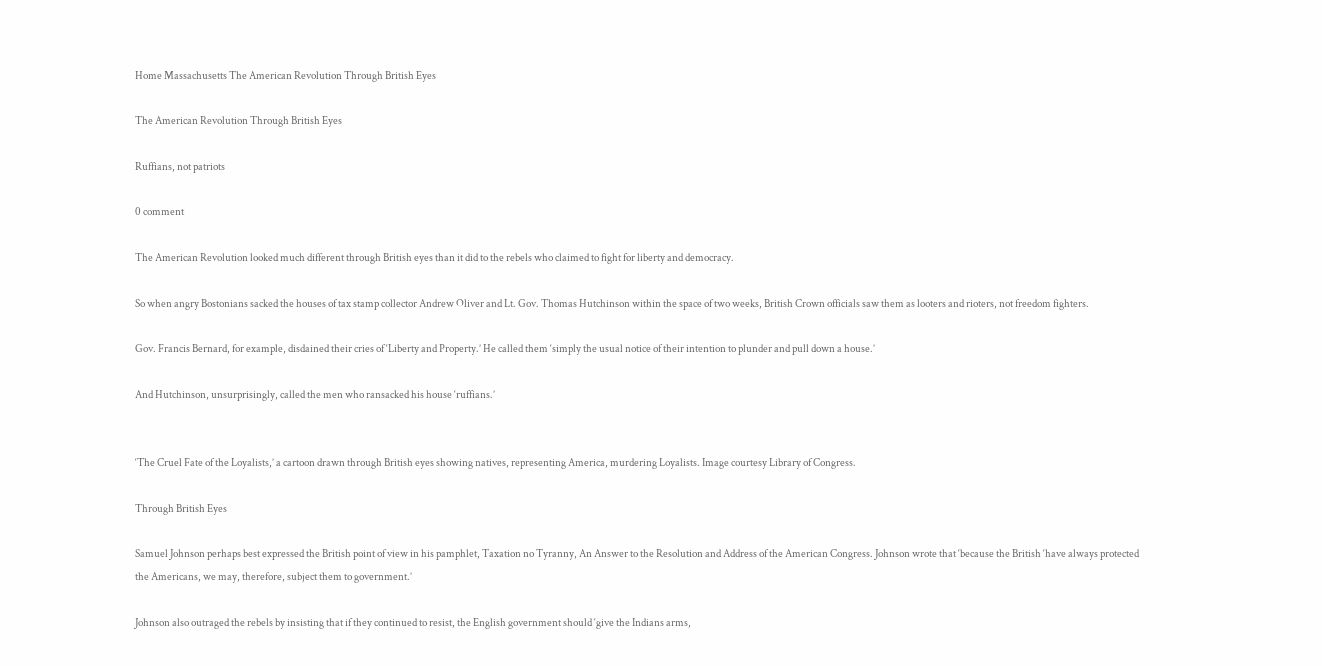Home Massachusetts The American Revolution Through British Eyes

The American Revolution Through British Eyes

Ruffians, not patriots

0 comment

The American Revolution looked much different through British eyes than it did to the rebels who claimed to fight for liberty and democracy.

So when angry Bostonians sacked the houses of tax stamp collector Andrew Oliver and Lt. Gov. Thomas Hutchinson within the space of two weeks, British Crown officials saw them as looters and rioters, not freedom fighters.

Gov. Francis Bernard, for example, disdained their cries of ‘Liberty and Property.’ He called them ‘simply the usual notice of their intention to plunder and pull down a house.’

And Hutchinson, unsurprisingly, called the men who ransacked his house ‘ruffians.’


‘The Cruel Fate of the Loyalists,’ a cartoon drawn through British eyes showing natives, representing America, murdering Loyalists. Image courtesy Library of Congress.

Through British Eyes

Samuel Johnson perhaps best expressed the British point of view in his pamphlet, Taxation no Tyranny, An Answer to the Resolution and Address of the American Congress. Johnson wrote that ‘because the British ‘have always protected the Americans, we may, therefore, subject them to government.’

Johnson also outraged the rebels by insisting that if they continued to resist, the English government should ‘give the Indians arms,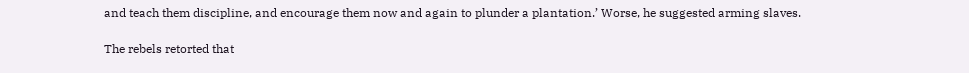and teach them discipline, and encourage them now and again to plunder a plantation.’ Worse, he suggested arming slaves.

The rebels retorted that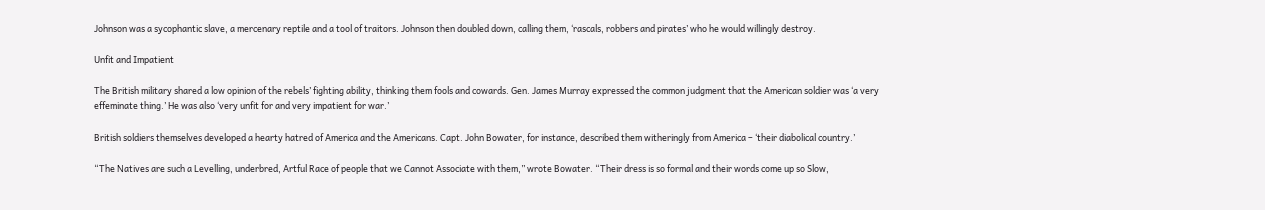Johnson was a sycophantic slave, a mercenary reptile and a tool of traitors. Johnson then doubled down, calling them, ‘rascals, robbers and pirates’ who he would willingly destroy.

Unfit and Impatient

The British military shared a low opinion of the rebels’ fighting ability, thinking them fools and cowards. Gen. James Murray expressed the common judgment that the American soldier was ‘a very effeminate thing.’ He was also ‘very unfit for and very impatient for war.’

British soldiers themselves developed a hearty hatred of America and the Americans. Capt. John Bowater, for instance, described them witheringly from America – ‘their diabolical country.’

“The Natives are such a Levelling, underbred, Artful Race of people that we Cannot Associate with them,” wrote Bowater. “Their dress is so formal and their words come up so Slow,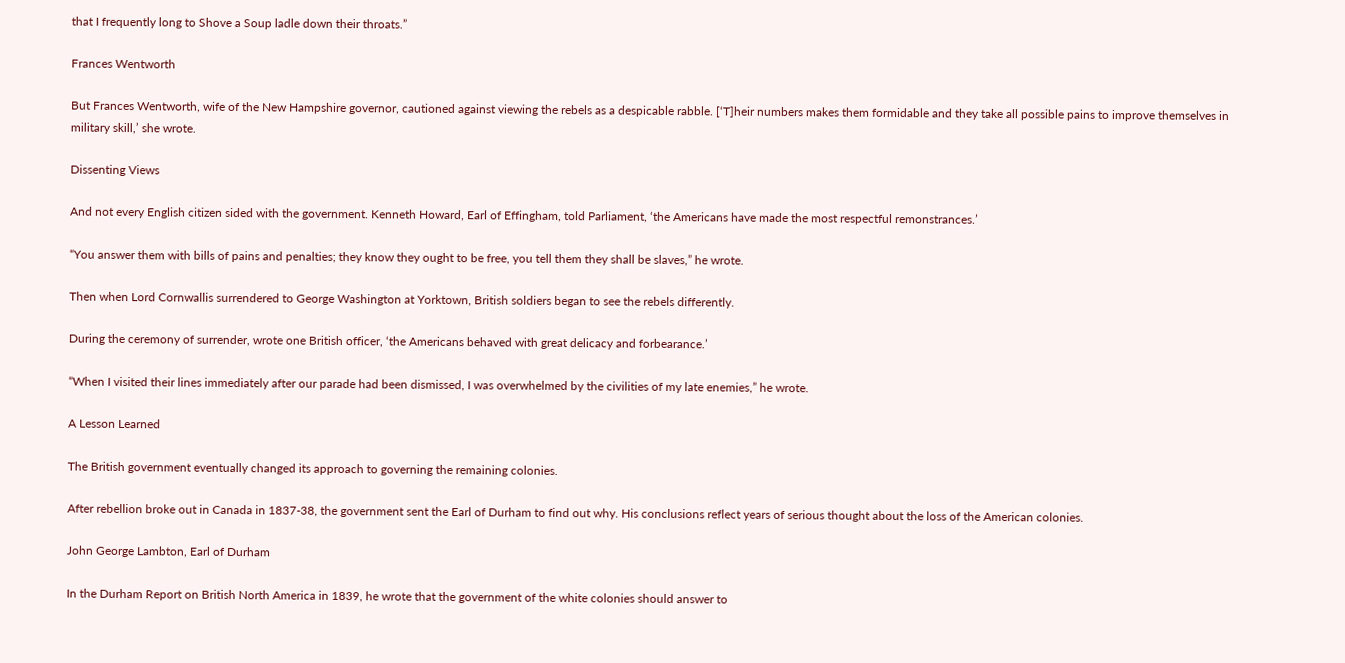that I frequently long to Shove a Soup ladle down their throats.”

Frances Wentworth

But Frances Wentworth, wife of the New Hampshire governor, cautioned against viewing the rebels as a despicable rabble. [‘T]heir numbers makes them formidable and they take all possible pains to improve themselves in military skill,’ she wrote.

Dissenting Views

And not every English citizen sided with the government. Kenneth Howard, Earl of Effingham, told Parliament, ‘the Americans have made the most respectful remonstrances.’

“You answer them with bills of pains and penalties; they know they ought to be free, you tell them they shall be slaves,” he wrote.

Then when Lord Cornwallis surrendered to George Washington at Yorktown, British soldiers began to see the rebels differently.

During the ceremony of surrender, wrote one British officer, ‘the Americans behaved with great delicacy and forbearance.’

“When I visited their lines immediately after our parade had been dismissed, I was overwhelmed by the civilities of my late enemies,” he wrote.

A Lesson Learned

The British government eventually changed its approach to governing the remaining colonies.

After rebellion broke out in Canada in 1837-38, the government sent the Earl of Durham to find out why. His conclusions reflect years of serious thought about the loss of the American colonies.

John George Lambton, Earl of Durham

In the Durham Report on British North America in 1839, he wrote that the government of the white colonies should answer to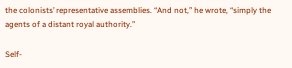the colonists’ representative assemblies. “And not,” he wrote, “simply the agents of a distant royal authority.”

Self-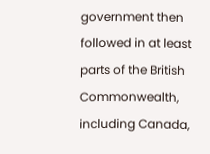government then followed in at least parts of the British Commonwealth, including Canada,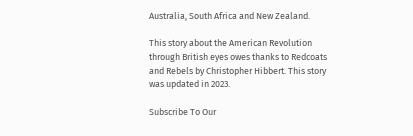Australia, South Africa and New Zealand.

This story about the American Revolution through British eyes owes thanks to Redcoats and Rebels by Christopher Hibbert. This story was updated in 2023.

Subscribe To Our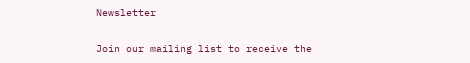Newsletter

Join our mailing list to receive the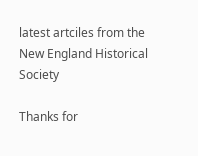latest artciles from the New England Historical Society

Thanks for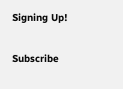Signing Up!

Subscribe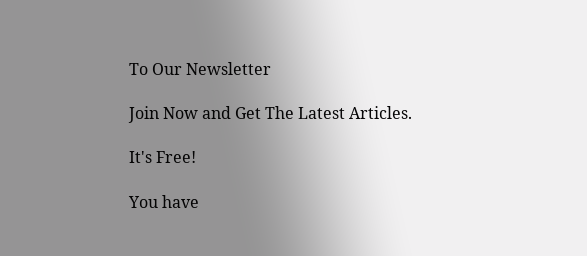To Our Newsletter

Join Now and Get The Latest Articles.

It's Free!

You have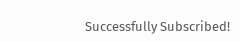Successfully Subscribed!